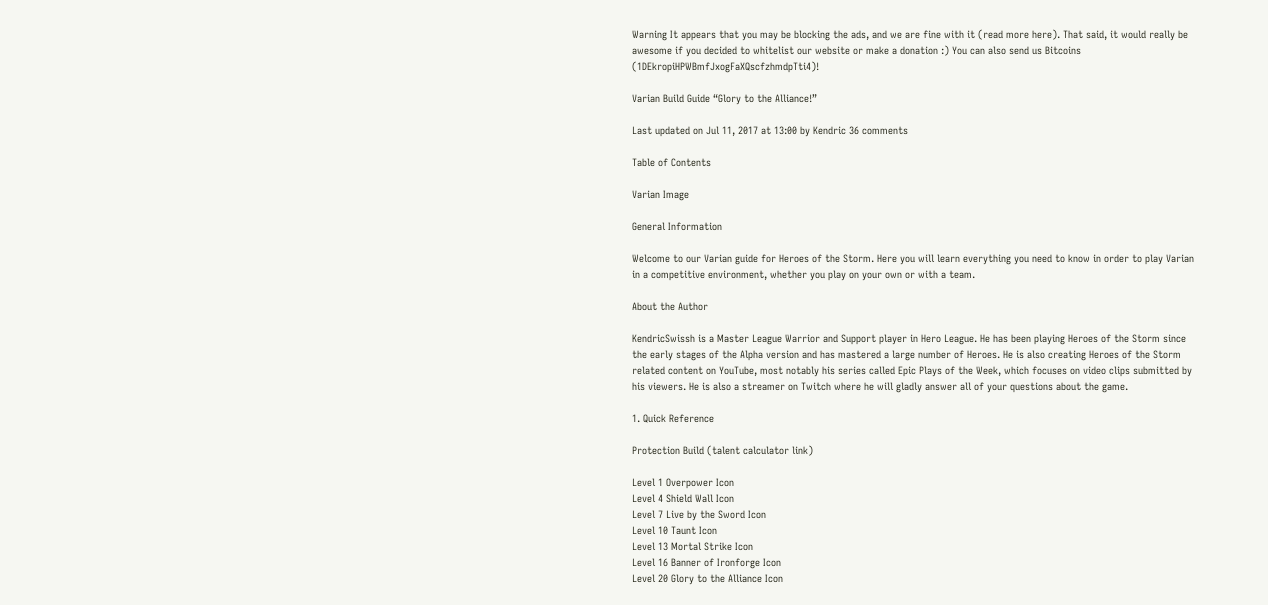Warning It appears that you may be blocking the ads, and we are fine with it (read more here). That said, it would really be awesome if you decided to whitelist our website or make a donation :) You can also send us Bitcoins (1DEkropiHPWBmfJxogFaXQscfzhmdpTti4)!

Varian Build Guide “Glory to the Alliance!”

Last updated on Jul 11, 2017 at 13:00 by Kendric 36 comments

Table of Contents

Varian Image

General Information

Welcome to our Varian guide for Heroes of the Storm. Here you will learn everything you need to know in order to play Varian in a competitive environment, whether you play on your own or with a team.

About the Author

KendricSwissh is a Master League Warrior and Support player in Hero League. He has been playing Heroes of the Storm since the early stages of the Alpha version and has mastered a large number of Heroes. He is also creating Heroes of the Storm related content on YouTube, most notably his series called Epic Plays of the Week, which focuses on video clips submitted by his viewers. He is also a streamer on Twitch where he will gladly answer all of your questions about the game.

1. Quick Reference

Protection Build (talent calculator link)

Level 1 Overpower Icon
Level 4 Shield Wall Icon
Level 7 Live by the Sword Icon
Level 10 Taunt Icon
Level 13 Mortal Strike Icon
Level 16 Banner of Ironforge Icon
Level 20 Glory to the Alliance Icon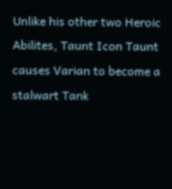Unlike his other two Heroic Abilites, Taunt Icon Taunt causes Varian to become a stalwart Tank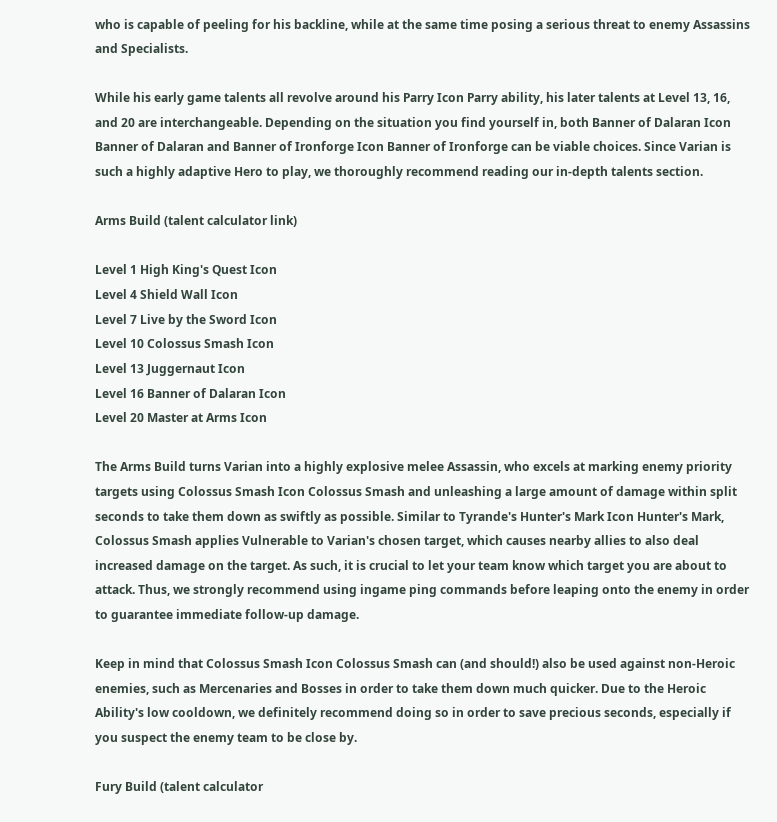who is capable of peeling for his backline, while at the same time posing a serious threat to enemy Assassins and Specialists.

While his early game talents all revolve around his Parry Icon Parry ability, his later talents at Level 13, 16, and 20 are interchangeable. Depending on the situation you find yourself in, both Banner of Dalaran Icon Banner of Dalaran and Banner of Ironforge Icon Banner of Ironforge can be viable choices. Since Varian is such a highly adaptive Hero to play, we thoroughly recommend reading our in-depth talents section.

Arms Build (talent calculator link)

Level 1 High King's Quest Icon
Level 4 Shield Wall Icon
Level 7 Live by the Sword Icon
Level 10 Colossus Smash Icon
Level 13 Juggernaut Icon
Level 16 Banner of Dalaran Icon
Level 20 Master at Arms Icon

The Arms Build turns Varian into a highly explosive melee Assassin, who excels at marking enemy priority targets using Colossus Smash Icon Colossus Smash and unleashing a large amount of damage within split seconds to take them down as swiftly as possible. Similar to Tyrande's Hunter's Mark Icon Hunter's Mark, Colossus Smash applies Vulnerable to Varian's chosen target, which causes nearby allies to also deal increased damage on the target. As such, it is crucial to let your team know which target you are about to attack. Thus, we strongly recommend using ingame ping commands before leaping onto the enemy in order to guarantee immediate follow-up damage.

Keep in mind that Colossus Smash Icon Colossus Smash can (and should!) also be used against non-Heroic enemies, such as Mercenaries and Bosses in order to take them down much quicker. Due to the Heroic Ability's low cooldown, we definitely recommend doing so in order to save precious seconds, especially if you suspect the enemy team to be close by.

Fury Build (talent calculator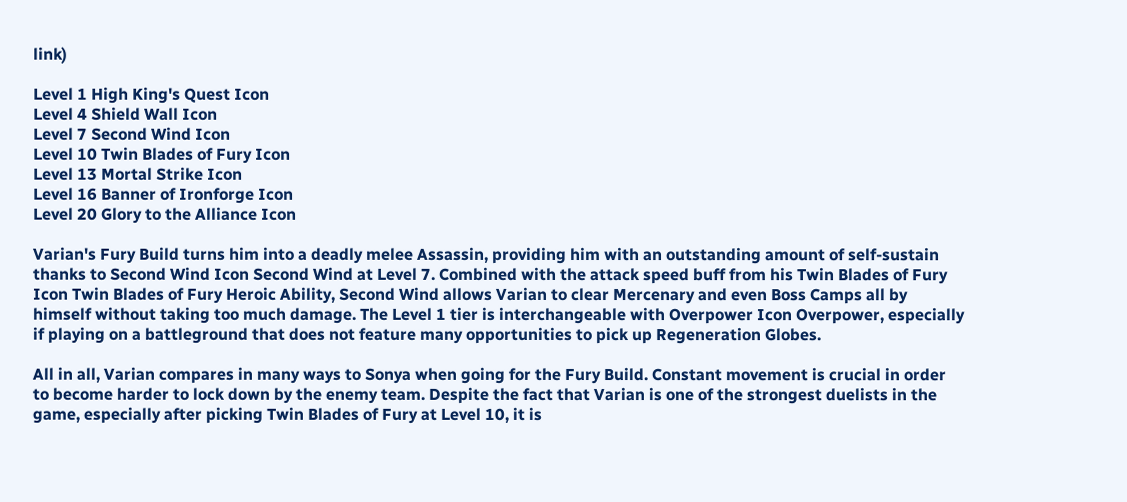link)

Level 1 High King's Quest Icon
Level 4 Shield Wall Icon
Level 7 Second Wind Icon
Level 10 Twin Blades of Fury Icon
Level 13 Mortal Strike Icon
Level 16 Banner of Ironforge Icon
Level 20 Glory to the Alliance Icon

Varian's Fury Build turns him into a deadly melee Assassin, providing him with an outstanding amount of self-sustain thanks to Second Wind Icon Second Wind at Level 7. Combined with the attack speed buff from his Twin Blades of Fury Icon Twin Blades of Fury Heroic Ability, Second Wind allows Varian to clear Mercenary and even Boss Camps all by himself without taking too much damage. The Level 1 tier is interchangeable with Overpower Icon Overpower, especially if playing on a battleground that does not feature many opportunities to pick up Regeneration Globes.

All in all, Varian compares in many ways to Sonya when going for the Fury Build. Constant movement is crucial in order to become harder to lock down by the enemy team. Despite the fact that Varian is one of the strongest duelists in the game, especially after picking Twin Blades of Fury at Level 10, it is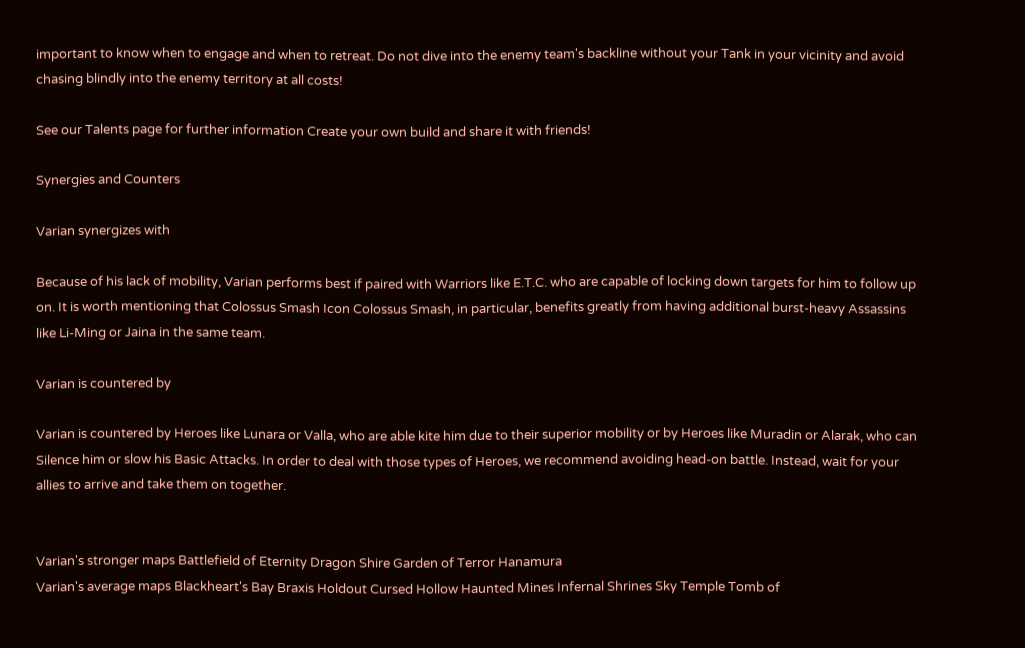important to know when to engage and when to retreat. Do not dive into the enemy team's backline without your Tank in your vicinity and avoid chasing blindly into the enemy territory at all costs!

See our Talents page for further information Create your own build and share it with friends!

Synergies and Counters

Varian synergizes with

Because of his lack of mobility, Varian performs best if paired with Warriors like E.T.C. who are capable of locking down targets for him to follow up on. It is worth mentioning that Colossus Smash Icon Colossus Smash, in particular, benefits greatly from having additional burst-heavy Assassins like Li-Ming or Jaina in the same team.

Varian is countered by

Varian is countered by Heroes like Lunara or Valla, who are able kite him due to their superior mobility or by Heroes like Muradin or Alarak, who can Silence him or slow his Basic Attacks. In order to deal with those types of Heroes, we recommend avoiding head-on battle. Instead, wait for your allies to arrive and take them on together.


Varian's stronger maps Battlefield of Eternity Dragon Shire Garden of Terror Hanamura
Varian's average maps Blackheart's Bay Braxis Holdout Cursed Hollow Haunted Mines Infernal Shrines Sky Temple Tomb of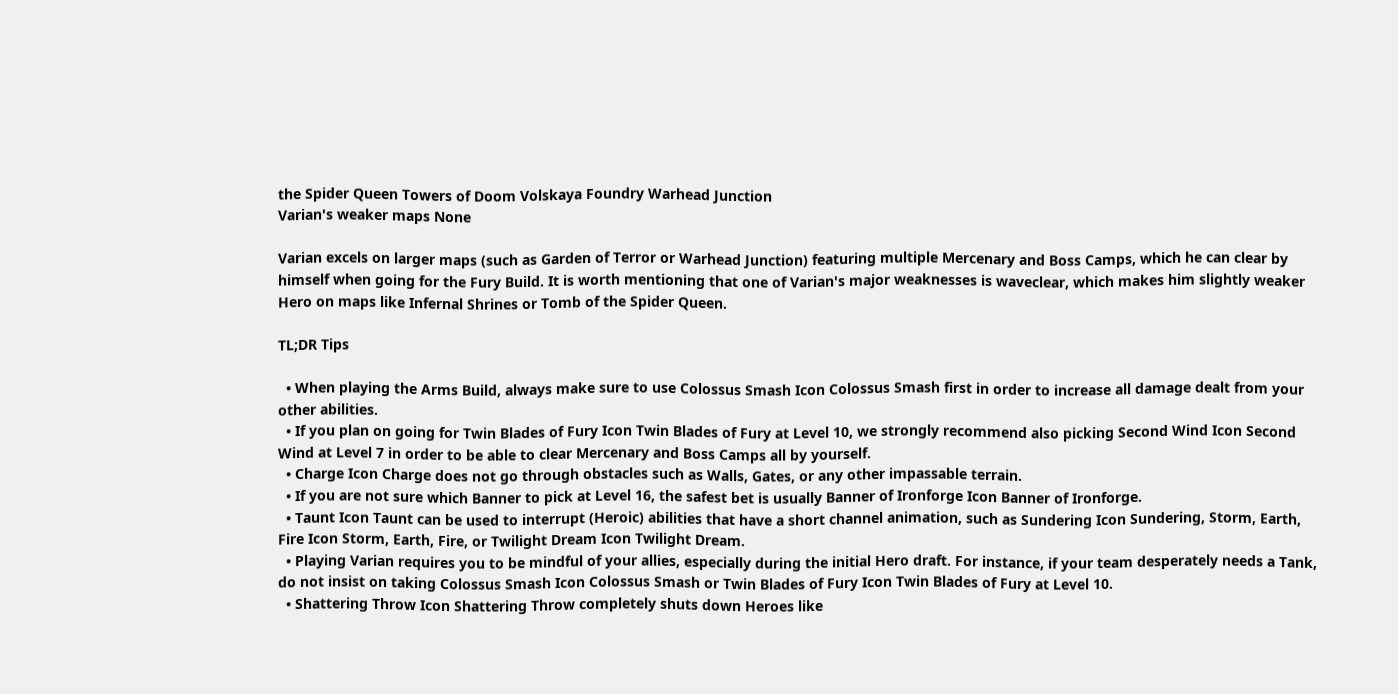the Spider Queen Towers of Doom Volskaya Foundry Warhead Junction
Varian's weaker maps None

Varian excels on larger maps (such as Garden of Terror or Warhead Junction) featuring multiple Mercenary and Boss Camps, which he can clear by himself when going for the Fury Build. It is worth mentioning that one of Varian's major weaknesses is waveclear, which makes him slightly weaker Hero on maps like Infernal Shrines or Tomb of the Spider Queen.

TL;DR Tips

  • When playing the Arms Build, always make sure to use Colossus Smash Icon Colossus Smash first in order to increase all damage dealt from your other abilities.
  • If you plan on going for Twin Blades of Fury Icon Twin Blades of Fury at Level 10, we strongly recommend also picking Second Wind Icon Second Wind at Level 7 in order to be able to clear Mercenary and Boss Camps all by yourself.
  • Charge Icon Charge does not go through obstacles such as Walls, Gates, or any other impassable terrain.
  • If you are not sure which Banner to pick at Level 16, the safest bet is usually Banner of Ironforge Icon Banner of Ironforge.
  • Taunt Icon Taunt can be used to interrupt (Heroic) abilities that have a short channel animation, such as Sundering Icon Sundering, Storm, Earth, Fire Icon Storm, Earth, Fire, or Twilight Dream Icon Twilight Dream.
  • Playing Varian requires you to be mindful of your allies, especially during the initial Hero draft. For instance, if your team desperately needs a Tank, do not insist on taking Colossus Smash Icon Colossus Smash or Twin Blades of Fury Icon Twin Blades of Fury at Level 10.
  • Shattering Throw Icon Shattering Throw completely shuts down Heroes like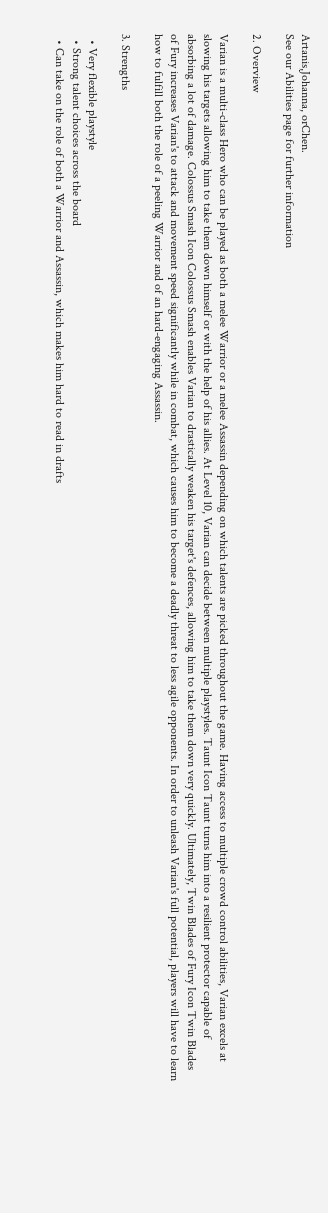Artanis,Johanna, orChen.
See our Abilities page for further information

2. Overview

Varian is a multi-class Hero who can be played as both a melee Warrior or a melee Assassin depending on which talents are picked throughout the game. Having access to multiple crowd control abilities, Varian excels at slowing his targets allowing him to take them down himself or with the help of his allies. At Level 10, Varian can decide between multiple playstyles. Taunt Icon Taunt turns him into a resilient protector capable of absorbing a lot of damage. Colossus Smash Icon Colossus Smash enables Varian to drastically weaken his target's defences, allowing him to take them down very quickly. Ultimately, Twin Blades of Fury Icon Twin Blades of Fury increases Varian's to attack and movement speed significantly while in combat, which causes him to become a deadly threat to less agile opponents. In order to unleash Varian's full potential, players will have to learn how to fulfill both the role of a peeling Warrior and of an hard-engaging Assassin.

3. Strengths

  • Very flexible playstyle
  • Strong talent choices across the board
  • Can take on the role of both a Warrior and Assassin, which makes him hard to read in drafts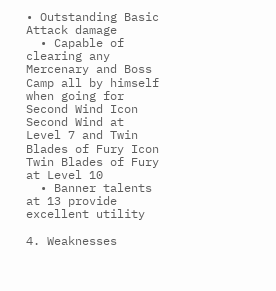• Outstanding Basic Attack damage
  • Capable of clearing any Mercenary and Boss Camp all by himself when going for Second Wind Icon Second Wind at Level 7 and Twin Blades of Fury Icon Twin Blades of Fury at Level 10
  • Banner talents at 13 provide excellent utility

4. Weaknesses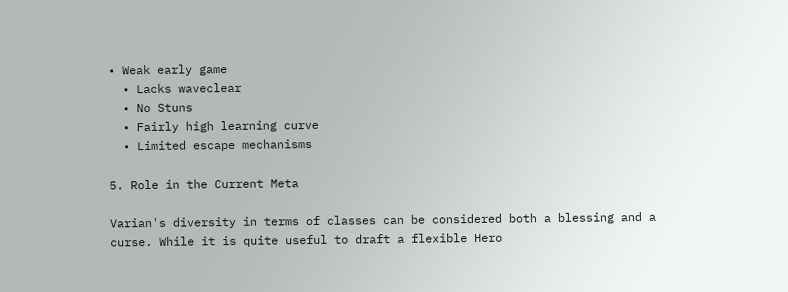• Weak early game
  • Lacks waveclear
  • No Stuns
  • Fairly high learning curve
  • Limited escape mechanisms

5. Role in the Current Meta

Varian's diversity in terms of classes can be considered both a blessing and a curse. While it is quite useful to draft a flexible Hero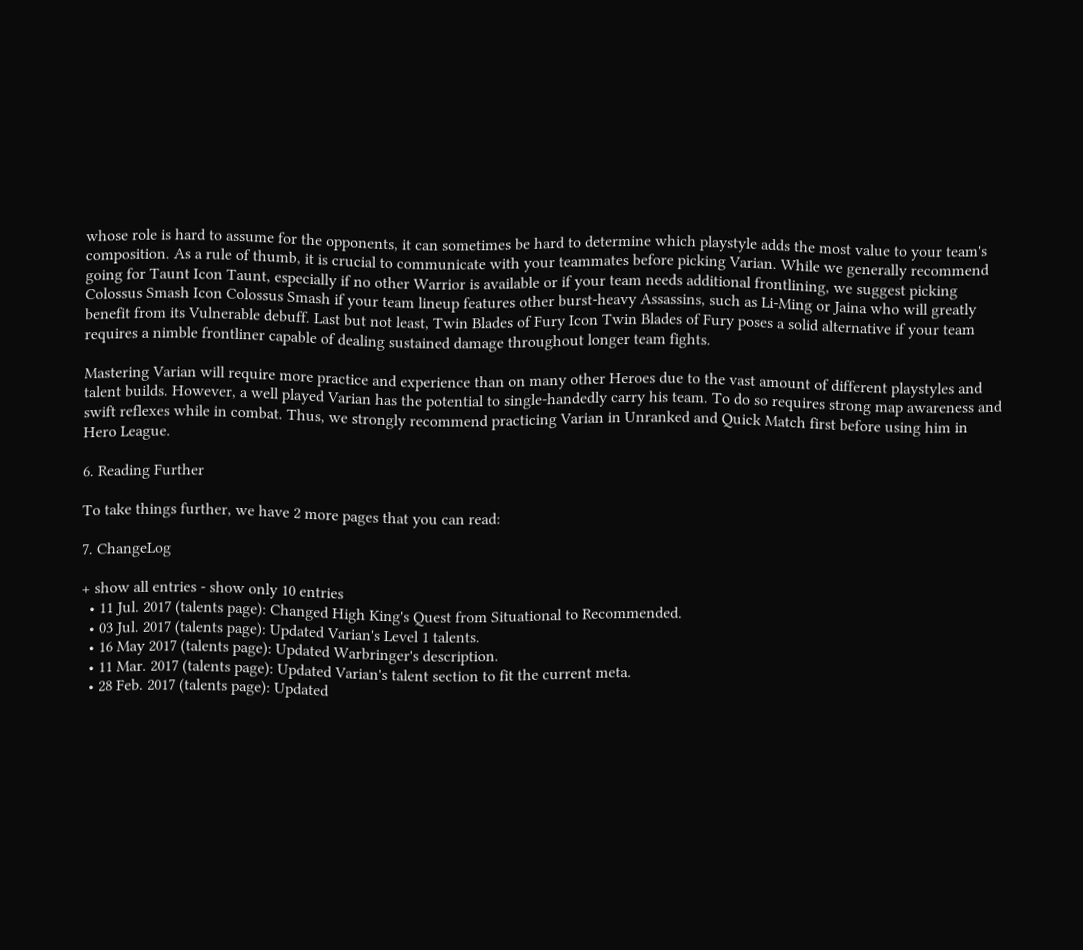whose role is hard to assume for the opponents, it can sometimes be hard to determine which playstyle adds the most value to your team's composition. As a rule of thumb, it is crucial to communicate with your teammates before picking Varian. While we generally recommend going for Taunt Icon Taunt, especially if no other Warrior is available or if your team needs additional frontlining, we suggest picking Colossus Smash Icon Colossus Smash if your team lineup features other burst-heavy Assassins, such as Li-Ming or Jaina who will greatly benefit from its Vulnerable debuff. Last but not least, Twin Blades of Fury Icon Twin Blades of Fury poses a solid alternative if your team requires a nimble frontliner capable of dealing sustained damage throughout longer team fights.

Mastering Varian will require more practice and experience than on many other Heroes due to the vast amount of different playstyles and talent builds. However, a well played Varian has the potential to single-handedly carry his team. To do so requires strong map awareness and swift reflexes while in combat. Thus, we strongly recommend practicing Varian in Unranked and Quick Match first before using him in Hero League.

6. Reading Further

To take things further, we have 2 more pages that you can read:

7. ChangeLog

+ show all entries - show only 10 entries
  • 11 Jul. 2017 (talents page): Changed High King's Quest from Situational to Recommended.
  • 03 Jul. 2017 (talents page): Updated Varian's Level 1 talents.
  • 16 May 2017 (talents page): Updated Warbringer's description.
  • 11 Mar. 2017 (talents page): Updated Varian's talent section to fit the current meta.
  • 28 Feb. 2017 (talents page): Updated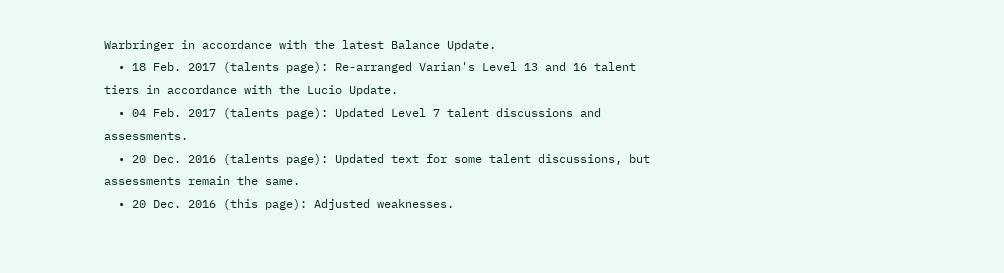Warbringer in accordance with the latest Balance Update.
  • 18 Feb. 2017 (talents page): Re-arranged Varian's Level 13 and 16 talent tiers in accordance with the Lucio Update.
  • 04 Feb. 2017 (talents page): Updated Level 7 talent discussions and assessments.
  • 20 Dec. 2016 (talents page): Updated text for some talent discussions, but assessments remain the same.
  • 20 Dec. 2016 (this page): Adjusted weaknesses.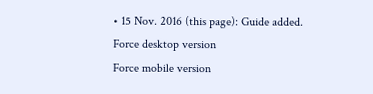• 15 Nov. 2016 (this page): Guide added.
Force desktop version
Force mobile version